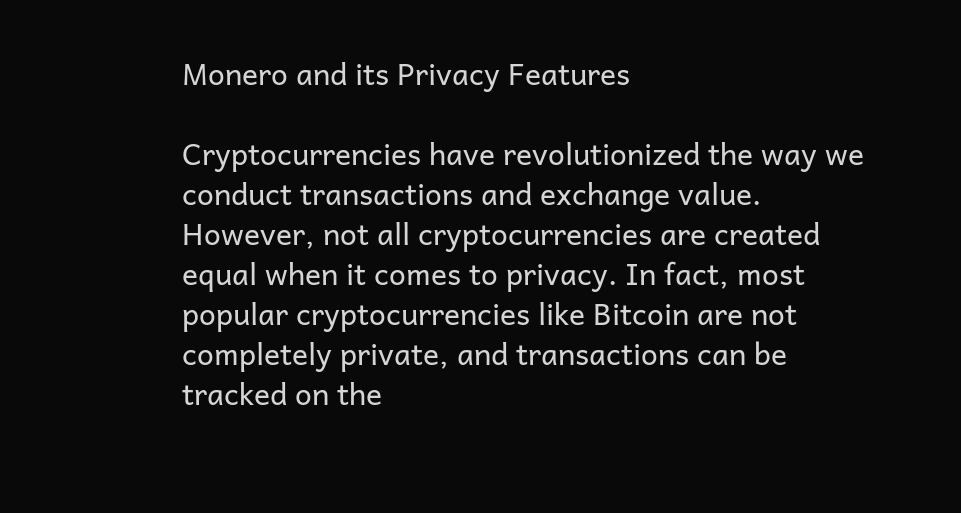Monero and its Privacy Features

Cryptocurrencies have revolutionized the way we conduct transactions and exchange value. However, not all cryptocurrencies are created equal when it comes to privacy. In fact, most popular cryptocurrencies like Bitcoin are not completely private, and transactions can be tracked on the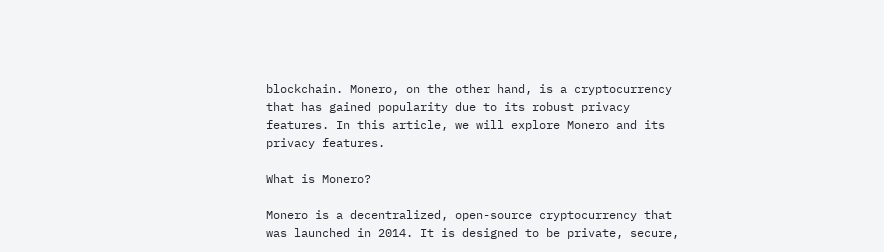blockchain. Monero, on the other hand, is a cryptocurrency that has gained popularity due to its robust privacy features. In this article, we will explore Monero and its privacy features.

What is Monero?

Monero is a decentralized, open-source cryptocurrency that was launched in 2014. It is designed to be private, secure,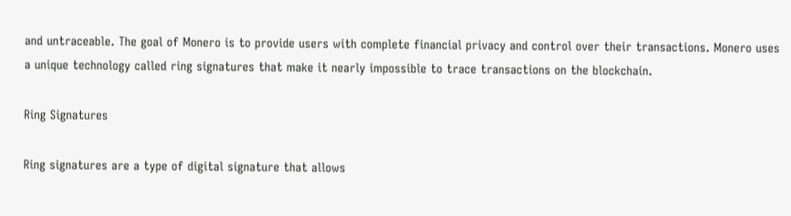and untraceable. The goal of Monero is to provide users with complete financial privacy and control over their transactions. Monero uses a unique technology called ring signatures that make it nearly impossible to trace transactions on the blockchain.

Ring Signatures

Ring signatures are a type of digital signature that allows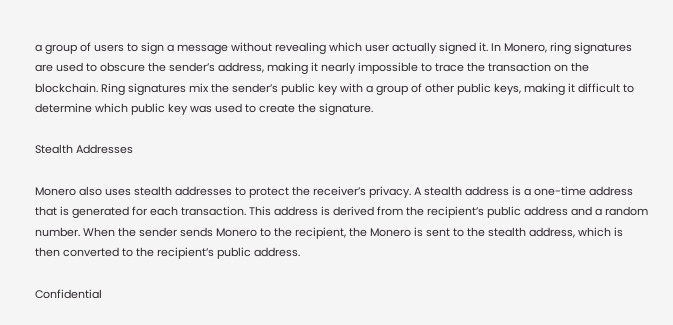a group of users to sign a message without revealing which user actually signed it. In Monero, ring signatures are used to obscure the sender’s address, making it nearly impossible to trace the transaction on the blockchain. Ring signatures mix the sender’s public key with a group of other public keys, making it difficult to determine which public key was used to create the signature.

Stealth Addresses

Monero also uses stealth addresses to protect the receiver’s privacy. A stealth address is a one-time address that is generated for each transaction. This address is derived from the recipient’s public address and a random number. When the sender sends Monero to the recipient, the Monero is sent to the stealth address, which is then converted to the recipient’s public address.

Confidential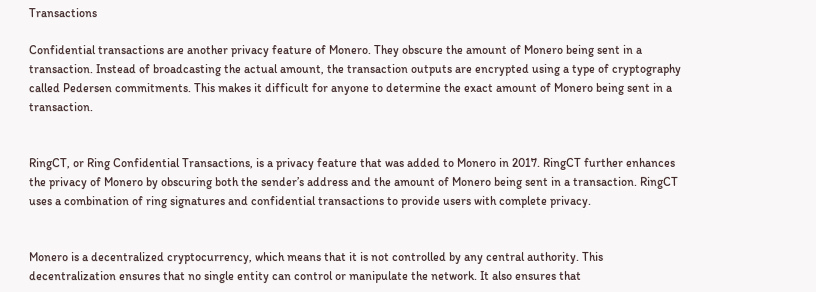Transactions

Confidential transactions are another privacy feature of Monero. They obscure the amount of Monero being sent in a transaction. Instead of broadcasting the actual amount, the transaction outputs are encrypted using a type of cryptography called Pedersen commitments. This makes it difficult for anyone to determine the exact amount of Monero being sent in a transaction.


RingCT, or Ring Confidential Transactions, is a privacy feature that was added to Monero in 2017. RingCT further enhances the privacy of Monero by obscuring both the sender’s address and the amount of Monero being sent in a transaction. RingCT uses a combination of ring signatures and confidential transactions to provide users with complete privacy.


Monero is a decentralized cryptocurrency, which means that it is not controlled by any central authority. This decentralization ensures that no single entity can control or manipulate the network. It also ensures that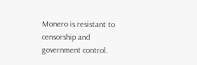Monero is resistant to censorship and government control.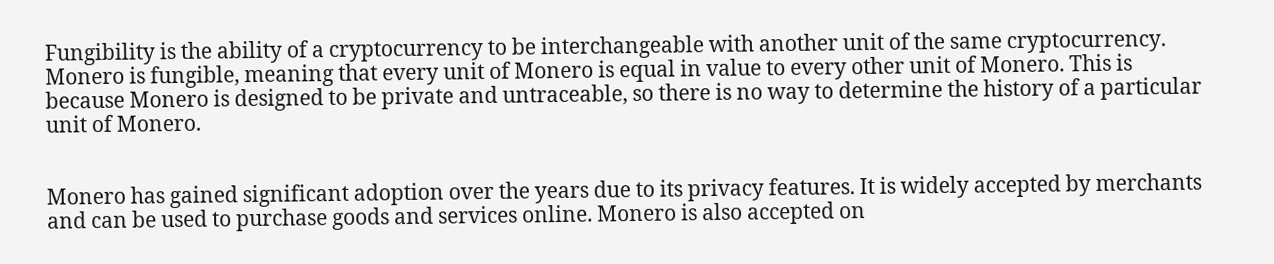Fungibility is the ability of a cryptocurrency to be interchangeable with another unit of the same cryptocurrency. Monero is fungible, meaning that every unit of Monero is equal in value to every other unit of Monero. This is because Monero is designed to be private and untraceable, so there is no way to determine the history of a particular unit of Monero.


Monero has gained significant adoption over the years due to its privacy features. It is widely accepted by merchants and can be used to purchase goods and services online. Monero is also accepted on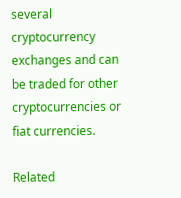several cryptocurrency exchanges and can be traded for other cryptocurrencies or fiat currencies.

Related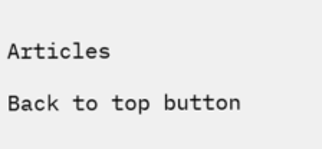Articles

Back to top button